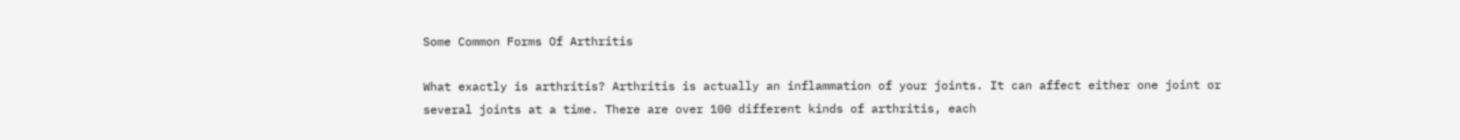Some Common Forms Of Arthritis

What exactly is arthritis? Arthritis is actually an inflammation of your joints. It can affect either one joint or several joints at a time. There are over 100 different kinds of arthritis, each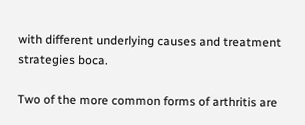with different underlying causes and treatment strategies boca.

Two of the more common forms of arthritis are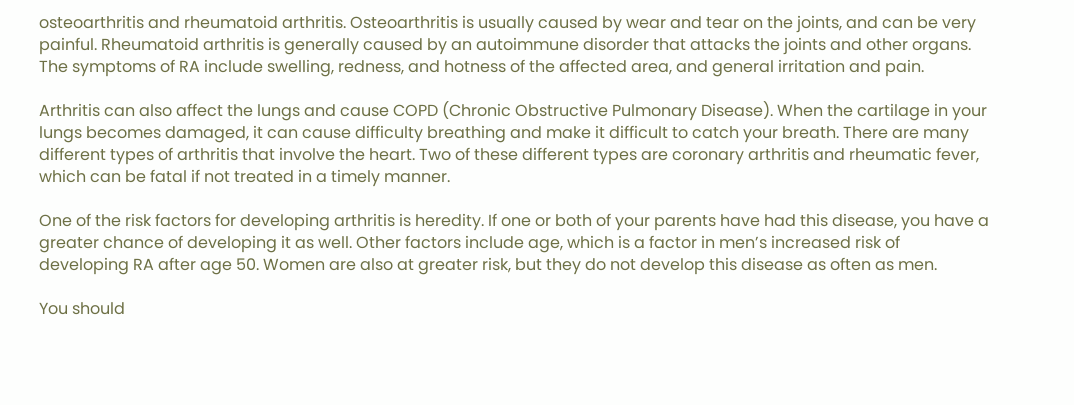osteoarthritis and rheumatoid arthritis. Osteoarthritis is usually caused by wear and tear on the joints, and can be very painful. Rheumatoid arthritis is generally caused by an autoimmune disorder that attacks the joints and other organs. The symptoms of RA include swelling, redness, and hotness of the affected area, and general irritation and pain.

Arthritis can also affect the lungs and cause COPD (Chronic Obstructive Pulmonary Disease). When the cartilage in your lungs becomes damaged, it can cause difficulty breathing and make it difficult to catch your breath. There are many different types of arthritis that involve the heart. Two of these different types are coronary arthritis and rheumatic fever, which can be fatal if not treated in a timely manner.

One of the risk factors for developing arthritis is heredity. If one or both of your parents have had this disease, you have a greater chance of developing it as well. Other factors include age, which is a factor in men’s increased risk of developing RA after age 50. Women are also at greater risk, but they do not develop this disease as often as men.

You should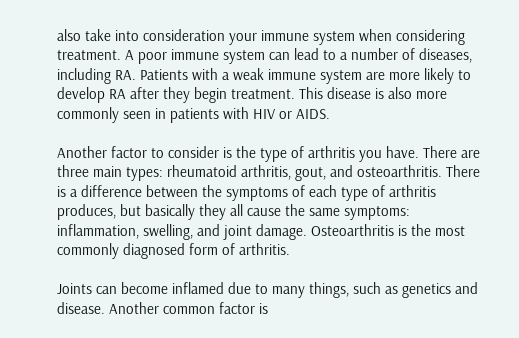also take into consideration your immune system when considering treatment. A poor immune system can lead to a number of diseases, including RA. Patients with a weak immune system are more likely to develop RA after they begin treatment. This disease is also more commonly seen in patients with HIV or AIDS.

Another factor to consider is the type of arthritis you have. There are three main types: rheumatoid arthritis, gout, and osteoarthritis. There is a difference between the symptoms of each type of arthritis produces, but basically they all cause the same symptoms: inflammation, swelling, and joint damage. Osteoarthritis is the most commonly diagnosed form of arthritis.

Joints can become inflamed due to many things, such as genetics and disease. Another common factor is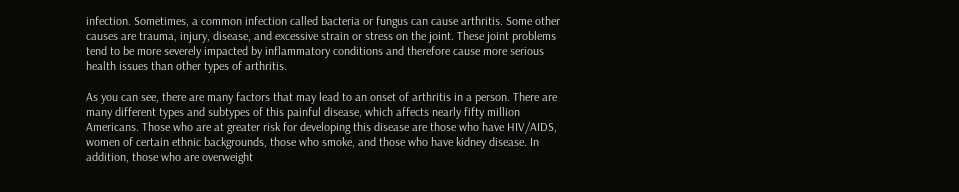infection. Sometimes, a common infection called bacteria or fungus can cause arthritis. Some other causes are trauma, injury, disease, and excessive strain or stress on the joint. These joint problems tend to be more severely impacted by inflammatory conditions and therefore cause more serious health issues than other types of arthritis.

As you can see, there are many factors that may lead to an onset of arthritis in a person. There are many different types and subtypes of this painful disease, which affects nearly fifty million Americans. Those who are at greater risk for developing this disease are those who have HIV/AIDS, women of certain ethnic backgrounds, those who smoke, and those who have kidney disease. In addition, those who are overweight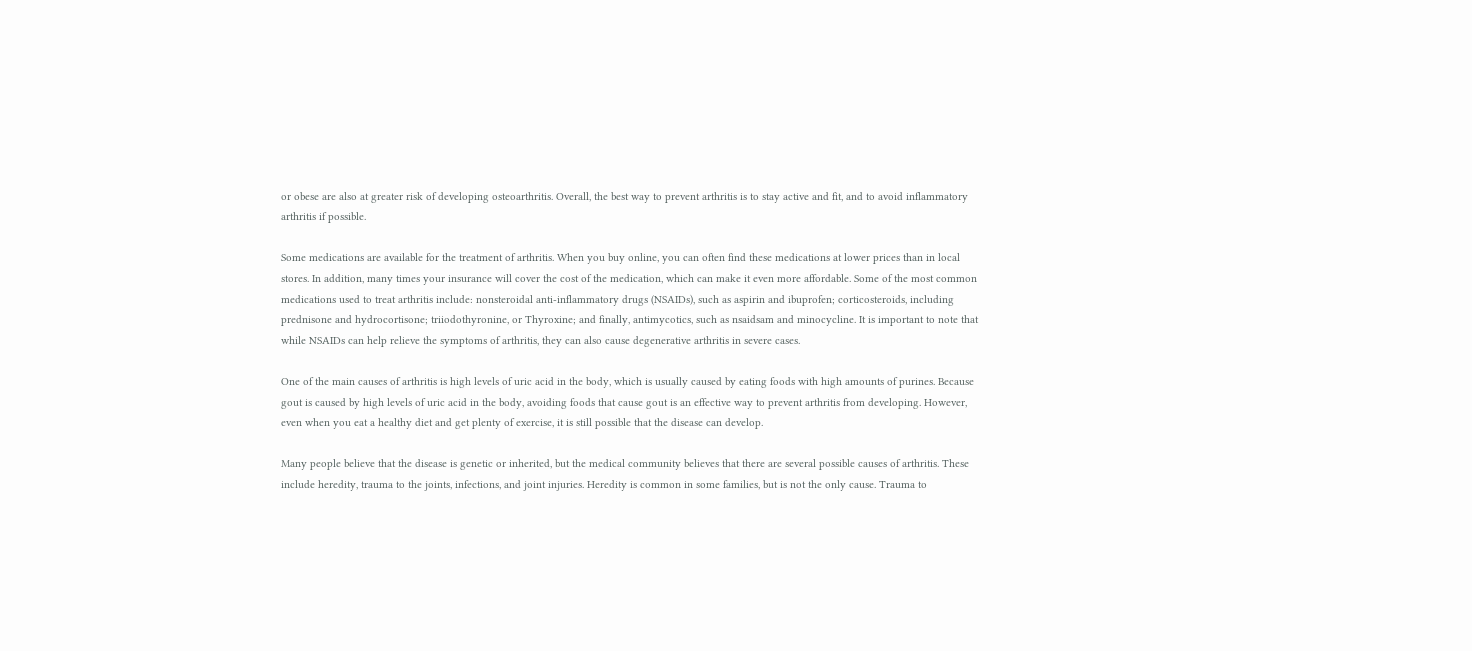or obese are also at greater risk of developing osteoarthritis. Overall, the best way to prevent arthritis is to stay active and fit, and to avoid inflammatory arthritis if possible.

Some medications are available for the treatment of arthritis. When you buy online, you can often find these medications at lower prices than in local stores. In addition, many times your insurance will cover the cost of the medication, which can make it even more affordable. Some of the most common medications used to treat arthritis include: nonsteroidal anti-inflammatory drugs (NSAIDs), such as aspirin and ibuprofen; corticosteroids, including prednisone and hydrocortisone; triiodothyronine, or Thyroxine; and finally, antimycotics, such as nsaidsam and minocycline. It is important to note that while NSAIDs can help relieve the symptoms of arthritis, they can also cause degenerative arthritis in severe cases.

One of the main causes of arthritis is high levels of uric acid in the body, which is usually caused by eating foods with high amounts of purines. Because gout is caused by high levels of uric acid in the body, avoiding foods that cause gout is an effective way to prevent arthritis from developing. However, even when you eat a healthy diet and get plenty of exercise, it is still possible that the disease can develop.

Many people believe that the disease is genetic or inherited, but the medical community believes that there are several possible causes of arthritis. These include heredity, trauma to the joints, infections, and joint injuries. Heredity is common in some families, but is not the only cause. Trauma to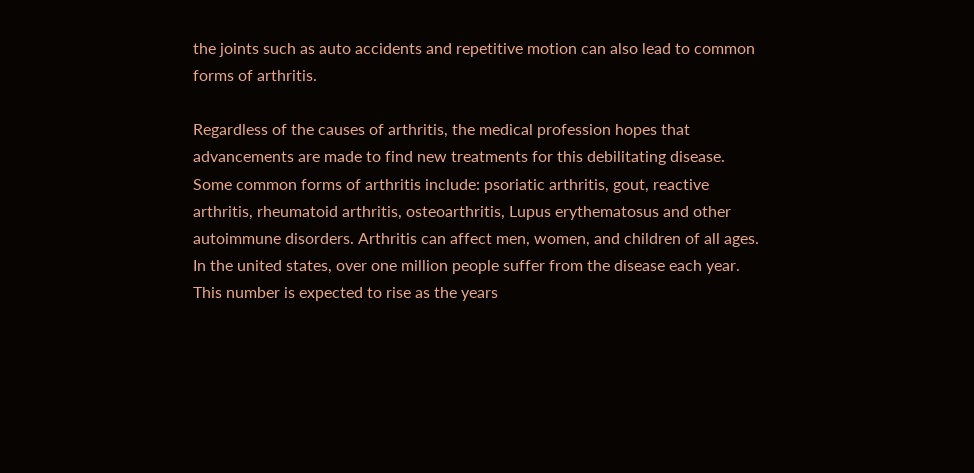the joints such as auto accidents and repetitive motion can also lead to common forms of arthritis.

Regardless of the causes of arthritis, the medical profession hopes that advancements are made to find new treatments for this debilitating disease. Some common forms of arthritis include: psoriatic arthritis, gout, reactive arthritis, rheumatoid arthritis, osteoarthritis, Lupus erythematosus and other autoimmune disorders. Arthritis can affect men, women, and children of all ages. In the united states, over one million people suffer from the disease each year. This number is expected to rise as the years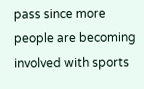pass since more people are becoming involved with sports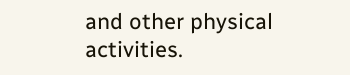and other physical activities.